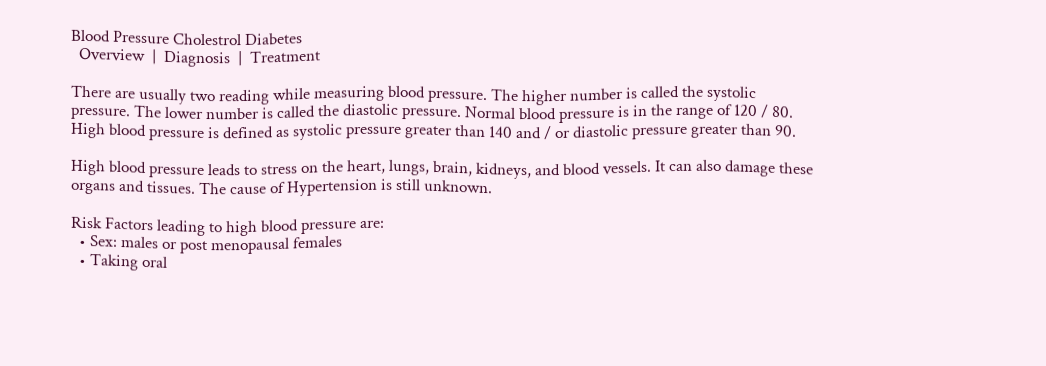Blood Pressure Cholestrol Diabetes
  Overview  |  Diagnosis  |  Treatment

There are usually two reading while measuring blood pressure. The higher number is called the systolic pressure. The lower number is called the diastolic pressure. Normal blood pressure is in the range of 120 / 80. High blood pressure is defined as systolic pressure greater than 140 and / or diastolic pressure greater than 90.

High blood pressure leads to stress on the heart, lungs, brain, kidneys, and blood vessels. It can also damage these organs and tissues. The cause of Hypertension is still unknown.

Risk Factors leading to high blood pressure are:
  • Sex: males or post menopausal females
  • Taking oral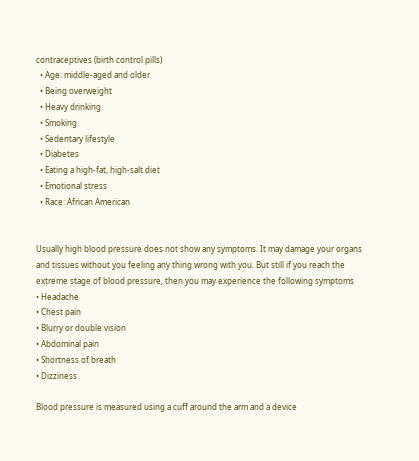contraceptives (birth control pills)
  • Age: middle-aged and older
  • Being overweight
  • Heavy drinking
  • Smoking
  • Sedentary lifestyle
  • Diabetes
  • Eating a high-fat, high-salt diet
  • Emotional stress
  • Race: African American


Usually high blood pressure does not show any symptoms. It may damage your organs and tissues without you feeling any thing wrong with you. But still if you reach the extreme stage of blood pressure, then you may experience the following symptoms
• Headache
• Chest pain
• Blurry or double vision
• Abdominal pain
• Shortness of breath
• Dizziness

Blood pressure is measured using a cuff around the arm and a device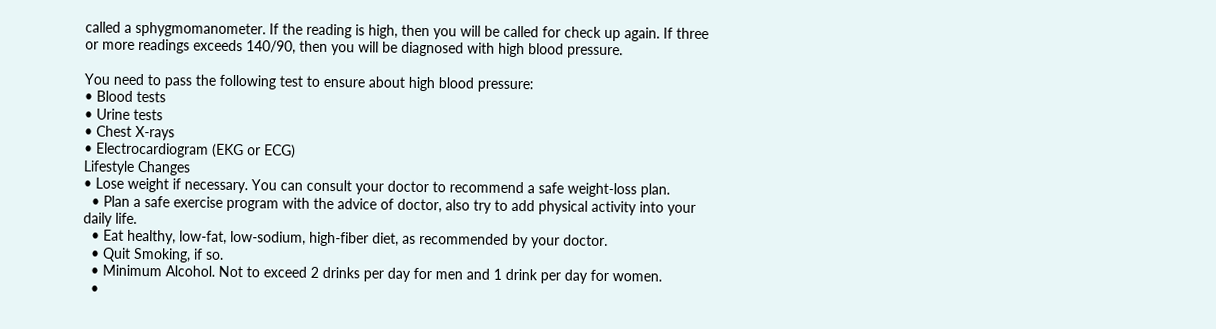called a sphygmomanometer. If the reading is high, then you will be called for check up again. If three or more readings exceeds 140/90, then you will be diagnosed with high blood pressure.

You need to pass the following test to ensure about high blood pressure:
• Blood tests
• Urine tests
• Chest X-rays
• Electrocardiogram (EKG or ECG)
Lifestyle Changes
• Lose weight if necessary. You can consult your doctor to recommend a safe weight-loss plan.
  • Plan a safe exercise program with the advice of doctor, also try to add physical activity into your daily life.
  • Eat healthy, low-fat, low-sodium, high-fiber diet, as recommended by your doctor.
  • Quit Smoking, if so.
  • Minimum Alcohol. Not to exceed 2 drinks per day for men and 1 drink per day for women.
  •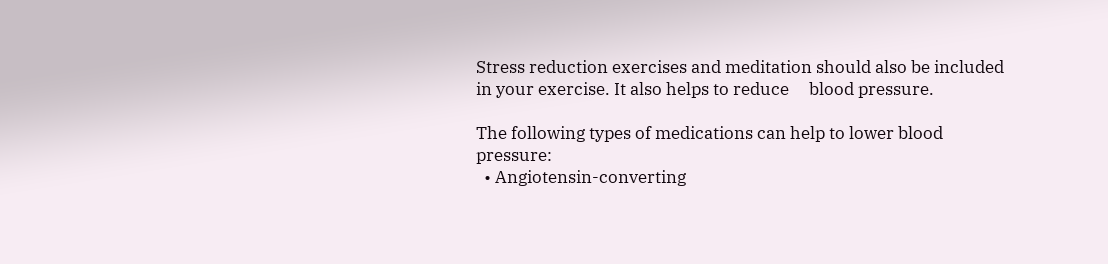Stress reduction exercises and meditation should also be included in your exercise. It also helps to reduce     blood pressure.

The following types of medications can help to lower blood pressure:
  • Angiotensin-converting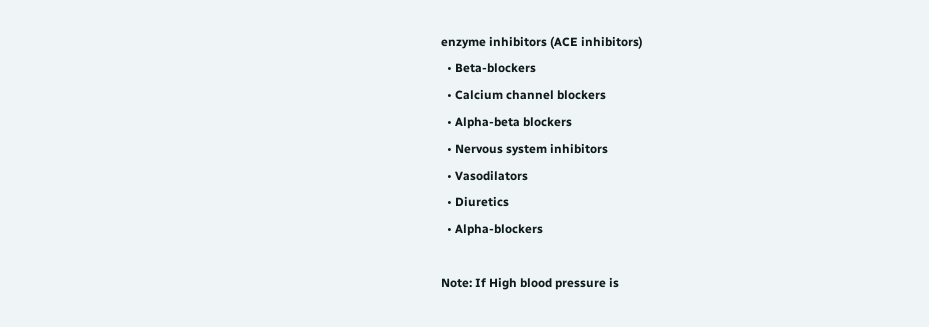enzyme inhibitors (ACE inhibitors)
  • Beta-blockers
  • Calcium channel blockers
  • Alpha-beta blockers
  • Nervous system inhibitors
  • Vasodilators
  • Diuretics
  • Alpha-blockers

Note: If High blood pressure is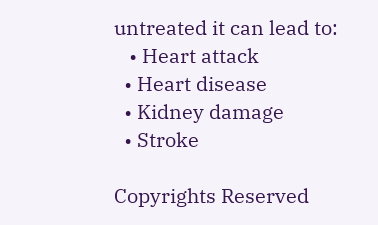untreated it can lead to:
   • Heart attack
  • Heart disease
  • Kidney damage
  • Stroke

Copyrights Reserved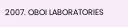2007. OBOI LABORATORIES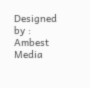Designed by : Ambest Media